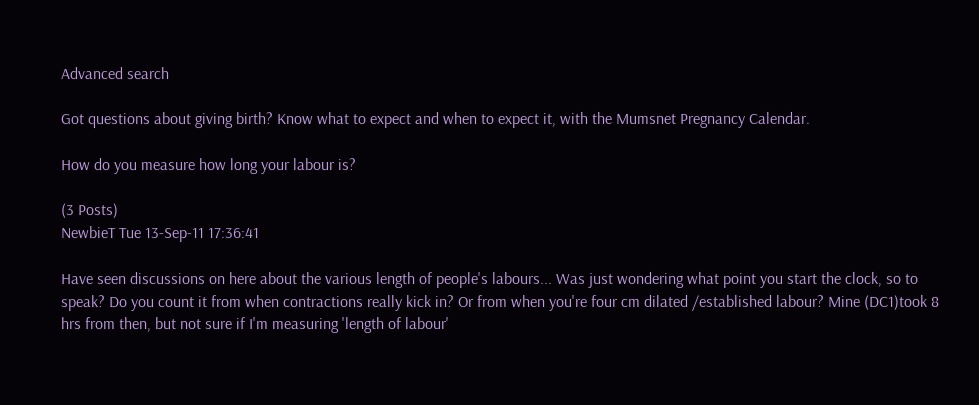Advanced search

Got questions about giving birth? Know what to expect and when to expect it, with the Mumsnet Pregnancy Calendar.

How do you measure how long your labour is?

(3 Posts)
NewbieT Tue 13-Sep-11 17:36:41

Have seen discussions on here about the various length of people's labours... Was just wondering what point you start the clock, so to speak? Do you count it from when contractions really kick in? Or from when you're four cm dilated /established labour? Mine (DC1)took 8 hrs from then, but not sure if I'm measuring 'length of labour'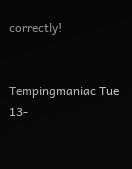correctly!


Tempingmaniac Tue 13-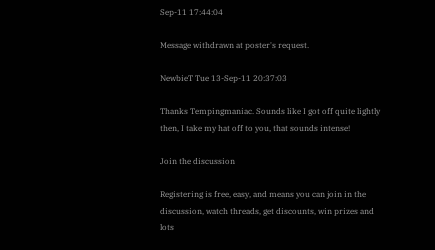Sep-11 17:44:04

Message withdrawn at poster's request.

NewbieT Tue 13-Sep-11 20:37:03

Thanks Tempingmaniac. Sounds like I got off quite lightly then, I take my hat off to you, that sounds intense!

Join the discussion

Registering is free, easy, and means you can join in the discussion, watch threads, get discounts, win prizes and lots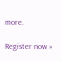more.

Register now »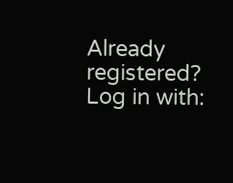Already registered? Log in with: